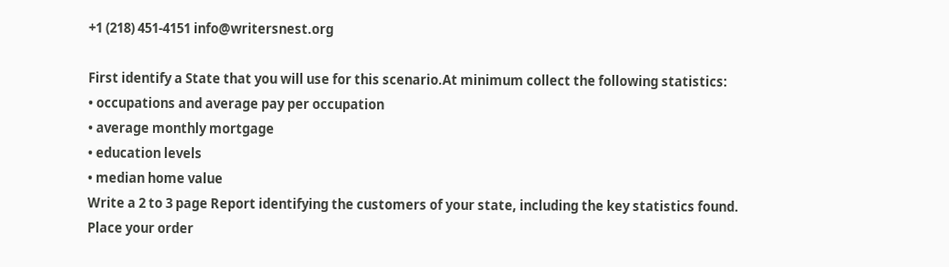+1 (218) 451-4151 info@writersnest.org

First identify a State that you will use for this scenario.At minimum collect the following statistics:
• occupations and average pay per occupation
• average monthly mortgage
• education levels
• median home value
Write a 2 to 3 page Report identifying the customers of your state, including the key statistics found.
Place your order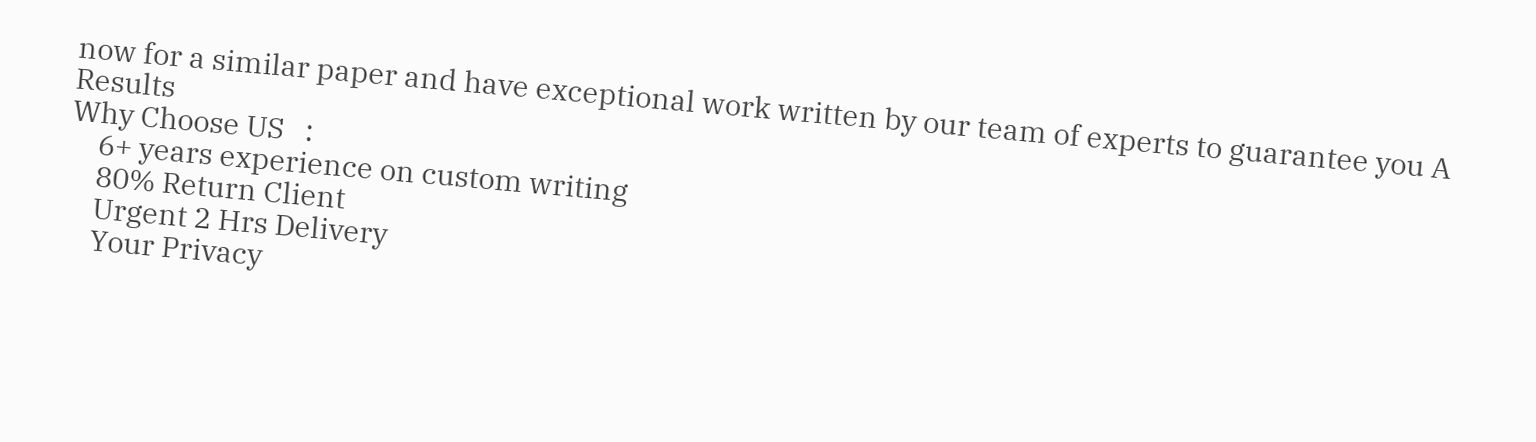now for a similar paper and have exceptional work written by our team of experts to guarantee you A Results
Why Choose US   :
    6+ years experience on custom writing
    80% Return Client
    Urgent 2 Hrs Delivery
    Your Privacy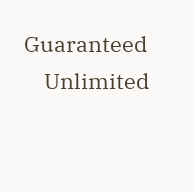Guaranteed
    Unlimited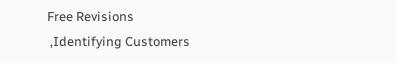Free Revisions
 ,Identifying Customers